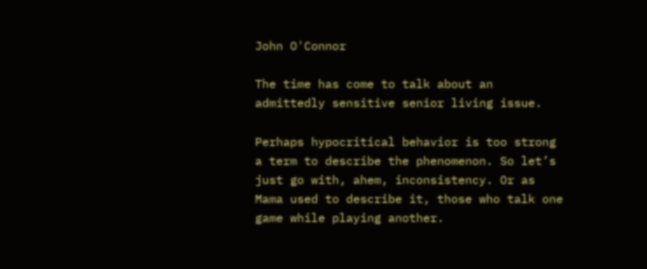John O'Connor

The time has come to talk about an admittedly sensitive senior living issue.

Perhaps hypocritical behavior is too strong a term to describe the phenomenon. So let’s just go with, ahem, inconsistency. Or as Mama used to describe it, those who talk one game while playing another.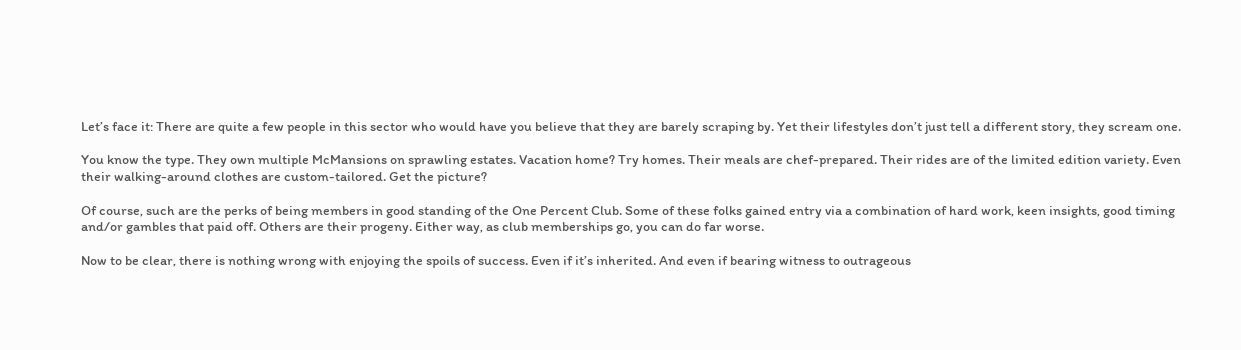Let’s face it: There are quite a few people in this sector who would have you believe that they are barely scraping by. Yet their lifestyles don’t just tell a different story, they scream one.

You know the type. They own multiple McMansions on sprawling estates. Vacation home? Try homes. Their meals are chef-prepared. Their rides are of the limited edition variety. Even their walking-around clothes are custom-tailored. Get the picture?

Of course, such are the perks of being members in good standing of the One Percent Club. Some of these folks gained entry via a combination of hard work, keen insights, good timing and/or gambles that paid off. Others are their progeny. Either way, as club memberships go, you can do far worse.

Now to be clear, there is nothing wrong with enjoying the spoils of success. Even if it’s inherited. And even if bearing witness to outrageous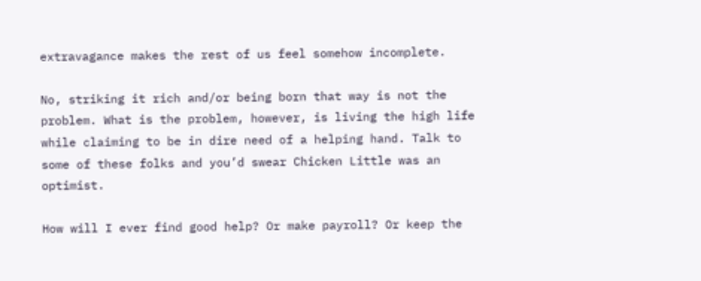extravagance makes the rest of us feel somehow incomplete.

No, striking it rich and/or being born that way is not the problem. What is the problem, however, is living the high life while claiming to be in dire need of a helping hand. Talk to some of these folks and you’d swear Chicken Little was an optimist.

How will I ever find good help? Or make payroll? Or keep the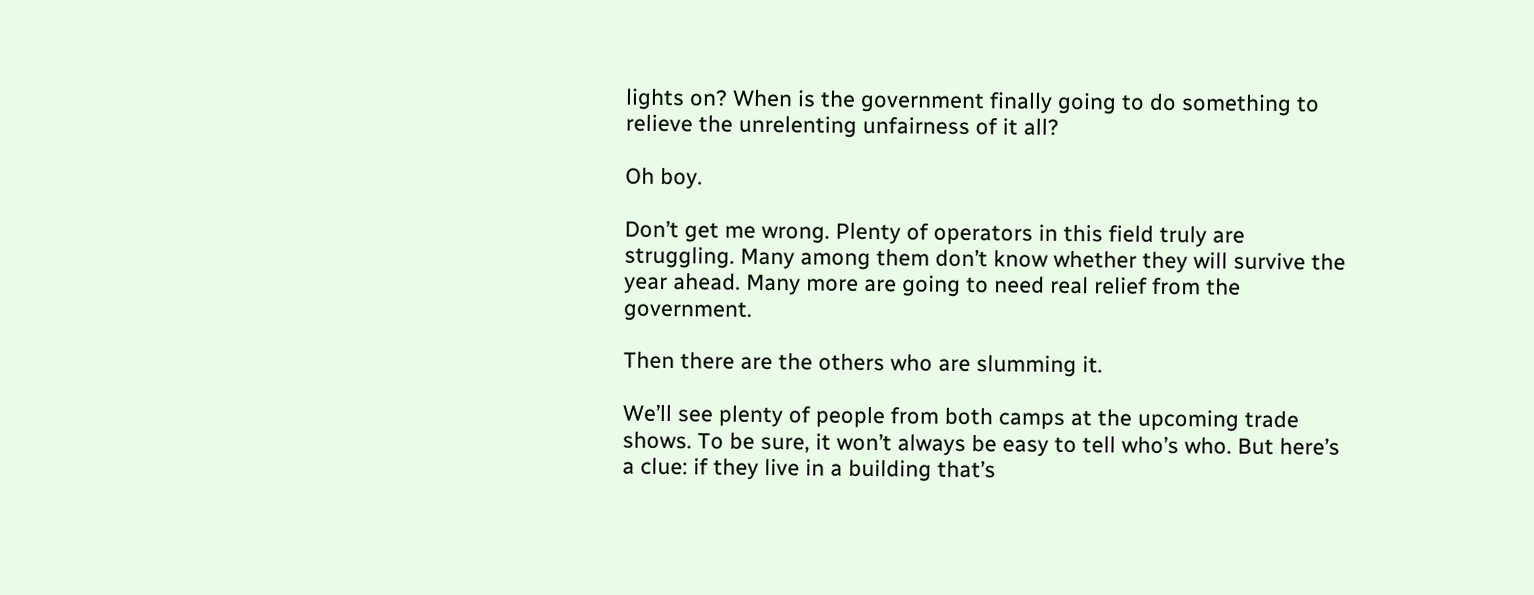lights on? When is the government finally going to do something to relieve the unrelenting unfairness of it all?

Oh boy.

Don’t get me wrong. Plenty of operators in this field truly are struggling. Many among them don’t know whether they will survive the year ahead. Many more are going to need real relief from the government.

Then there are the others who are slumming it.

We’ll see plenty of people from both camps at the upcoming trade shows. To be sure, it won’t always be easy to tell who’s who. But here’s a clue: if they live in a building that’s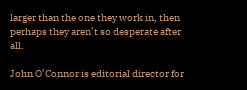larger than the one they work in, then perhaps they aren’t so desperate after all.

John O’Connor is editorial director for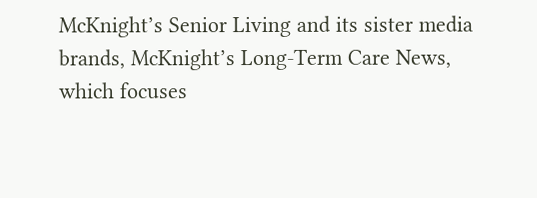McKnight’s Senior Living and its sister media brands, McKnight’s Long-Term Care News, which focuses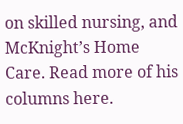on skilled nursing, and McKnight’s Home Care. Read more of his columns here.